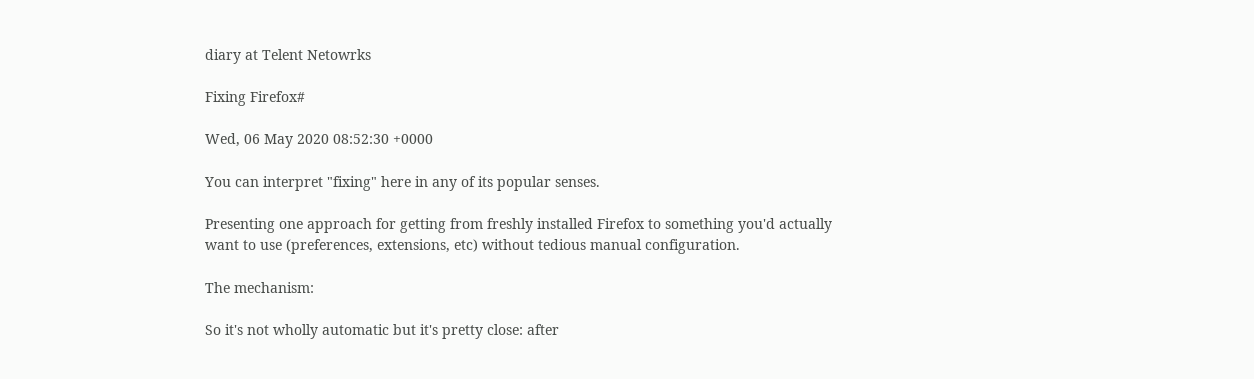diary at Telent Netowrks

Fixing Firefox#

Wed, 06 May 2020 08:52:30 +0000

You can interpret "fixing" here in any of its popular senses.

Presenting one approach for getting from freshly installed Firefox to something you'd actually want to use (preferences, extensions, etc) without tedious manual configuration.

The mechanism:

So it's not wholly automatic but it's pretty close: after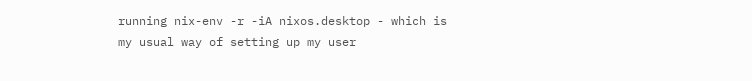running nix-env -r -iA nixos.desktop - which is my usual way of setting up my user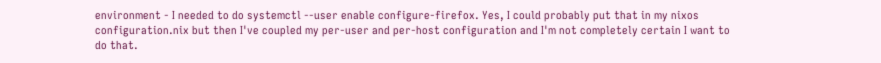environment - I needed to do systemctl --user enable configure-firefox. Yes, I could probably put that in my nixos configuration.nix but then I've coupled my per-user and per-host configuration and I'm not completely certain I want to do that.